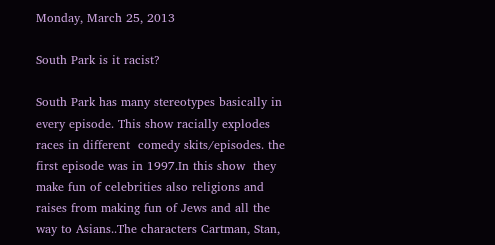Monday, March 25, 2013

South Park is it racist?

South Park has many stereotypes basically in every episode. This show racially explodes races in different  comedy skits/episodes. the first episode was in 1997.In this show  they make fun of celebrities also religions and raises from making fun of Jews and all the way to Asians..The characters Cartman, Stan,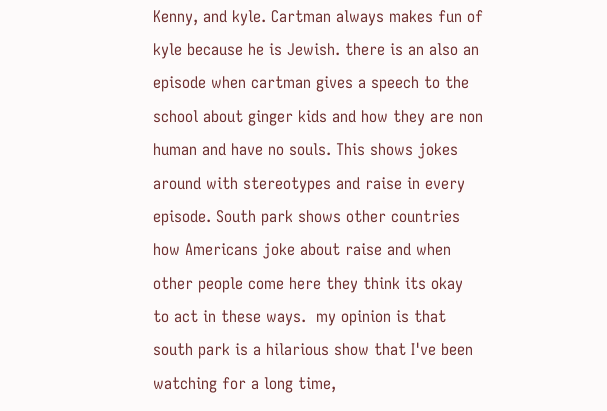Kenny, and kyle. Cartman always makes fun of kyle because he is Jewish. there is an also an episode when cartman gives a speech to the school about ginger kids and how they are non human and have no souls. This shows jokes around with stereotypes and raise in every episode. South park shows other countries how Americans joke about raise and when other people come here they think its okay to act in these ways.  my opinion is that south park is a hilarious show that I've been watching for a long time,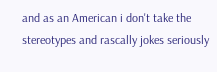and as an American i don't take the stereotypes and rascally jokes seriously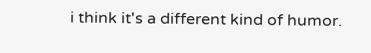i think it's a different kind of humor.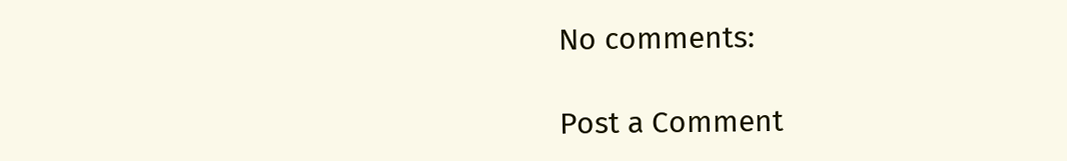No comments:

Post a Comment